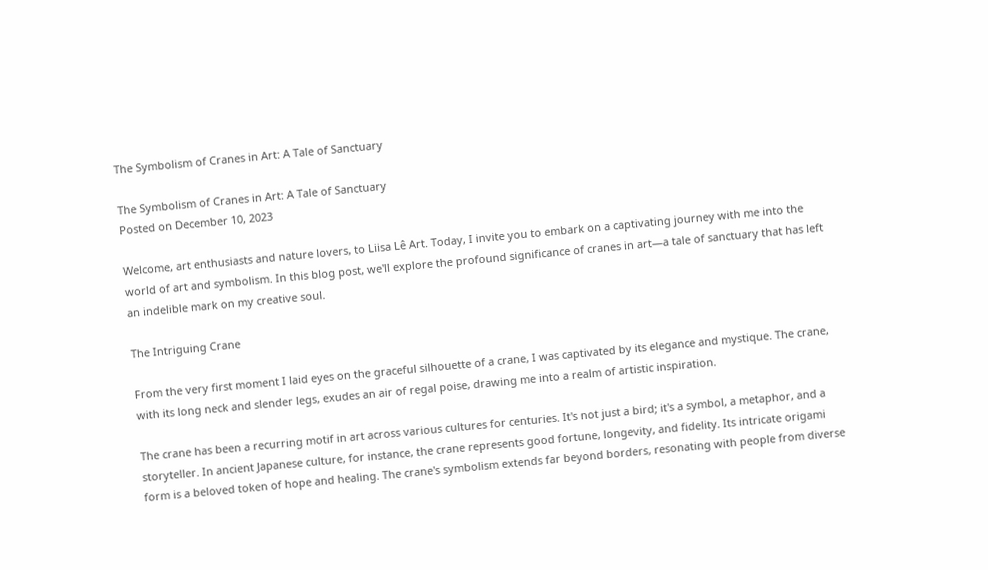The Symbolism of Cranes in Art: A Tale of Sanctuary

The Symbolism of Cranes in Art: A Tale of Sanctuary
Posted on December 10, 2023

Welcome, art enthusiasts and nature lovers, to Liisa Lê Art. Today, I invite you to embark on a captivating journey with me into the world of art and symbolism. In this blog post, we'll explore the profound significance of cranes in art—a tale of sanctuary that has left an indelible mark on my creative soul.

The Intriguing Crane

From the very first moment I laid eyes on the graceful silhouette of a crane, I was captivated by its elegance and mystique. The crane, with its long neck and slender legs, exudes an air of regal poise, drawing me into a realm of artistic inspiration.

The crane has been a recurring motif in art across various cultures for centuries. It's not just a bird; it's a symbol, a metaphor, and a storyteller. In ancient Japanese culture, for instance, the crane represents good fortune, longevity, and fidelity. Its intricate origami form is a beloved token of hope and healing. The crane's symbolism extends far beyond borders, resonating with people from diverse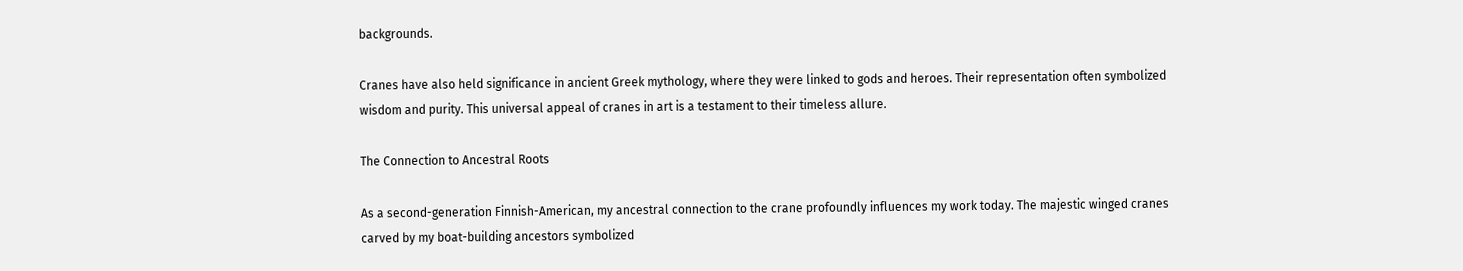backgrounds.

Cranes have also held significance in ancient Greek mythology, where they were linked to gods and heroes. Their representation often symbolized wisdom and purity. This universal appeal of cranes in art is a testament to their timeless allure.

The Connection to Ancestral Roots

As a second-generation Finnish-American, my ancestral connection to the crane profoundly influences my work today. The majestic winged cranes carved by my boat-building ancestors symbolized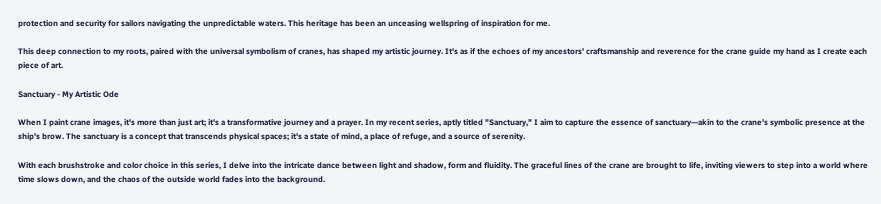protection and security for sailors navigating the unpredictable waters. This heritage has been an unceasing wellspring of inspiration for me.

This deep connection to my roots, paired with the universal symbolism of cranes, has shaped my artistic journey. It's as if the echoes of my ancestors' craftsmanship and reverence for the crane guide my hand as I create each piece of art.

Sanctuary - My Artistic Ode

When I paint crane images, it's more than just art; it's a transformative journey and a prayer. In my recent series, aptly titled "Sanctuary," I aim to capture the essence of sanctuary—akin to the crane's symbolic presence at the ship's brow. The sanctuary is a concept that transcends physical spaces; it's a state of mind, a place of refuge, and a source of serenity.

With each brushstroke and color choice in this series, I delve into the intricate dance between light and shadow, form and fluidity. The graceful lines of the crane are brought to life, inviting viewers to step into a world where time slows down, and the chaos of the outside world fades into the background.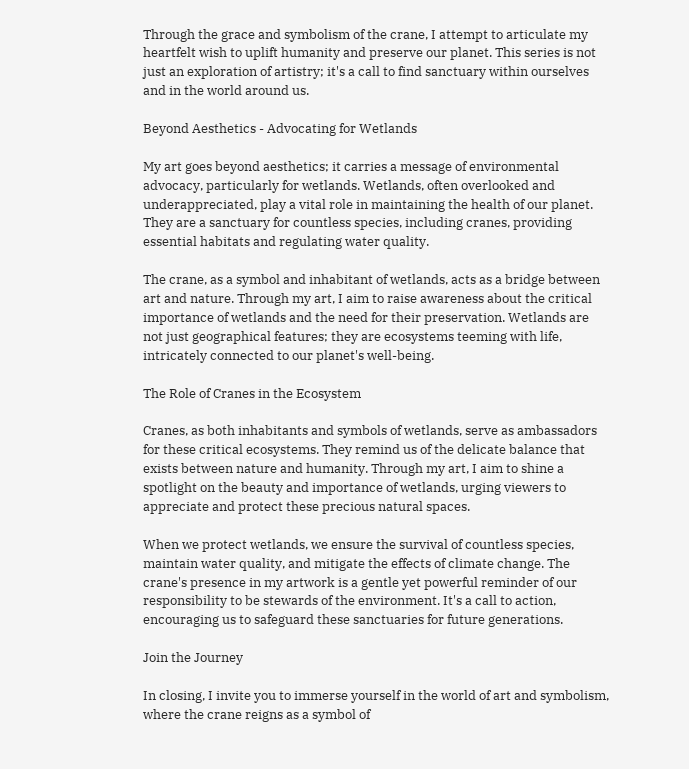Through the grace and symbolism of the crane, I attempt to articulate my heartfelt wish to uplift humanity and preserve our planet. This series is not just an exploration of artistry; it's a call to find sanctuary within ourselves and in the world around us.

Beyond Aesthetics - Advocating for Wetlands

My art goes beyond aesthetics; it carries a message of environmental advocacy, particularly for wetlands. Wetlands, often overlooked and underappreciated, play a vital role in maintaining the health of our planet. They are a sanctuary for countless species, including cranes, providing essential habitats and regulating water quality.

The crane, as a symbol and inhabitant of wetlands, acts as a bridge between art and nature. Through my art, I aim to raise awareness about the critical importance of wetlands and the need for their preservation. Wetlands are not just geographical features; they are ecosystems teeming with life, intricately connected to our planet's well-being.

The Role of Cranes in the Ecosystem

Cranes, as both inhabitants and symbols of wetlands, serve as ambassadors for these critical ecosystems. They remind us of the delicate balance that exists between nature and humanity. Through my art, I aim to shine a spotlight on the beauty and importance of wetlands, urging viewers to appreciate and protect these precious natural spaces.

When we protect wetlands, we ensure the survival of countless species, maintain water quality, and mitigate the effects of climate change. The crane's presence in my artwork is a gentle yet powerful reminder of our responsibility to be stewards of the environment. It's a call to action, encouraging us to safeguard these sanctuaries for future generations.

Join the Journey

In closing, I invite you to immerse yourself in the world of art and symbolism, where the crane reigns as a symbol of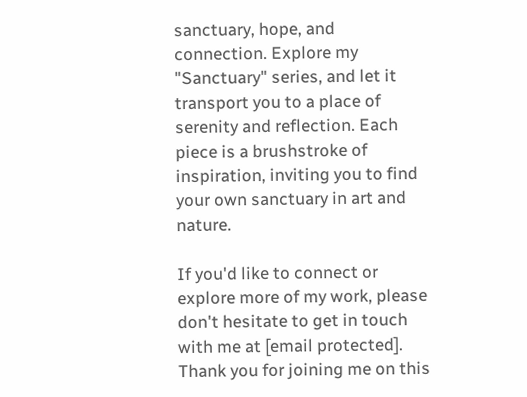sanctuary, hope, and connection. Explore my "Sanctuary" series, and let it transport you to a place of serenity and reflection. Each piece is a brushstroke of inspiration, inviting you to find your own sanctuary in art and nature.

If you'd like to connect or explore more of my work, please don't hesitate to get in touch with me at [email protected]. Thank you for joining me on this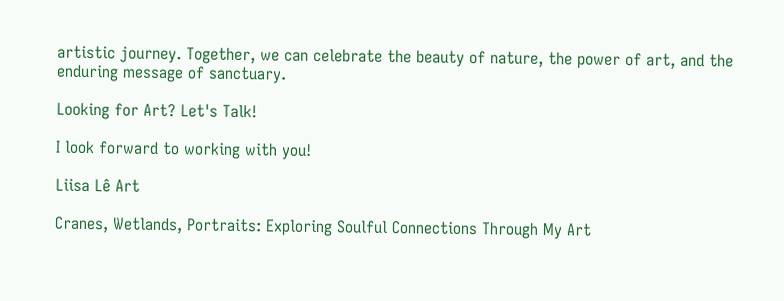artistic journey. Together, we can celebrate the beauty of nature, the power of art, and the enduring message of sanctuary.

Looking for Art? Let's Talk!

I look forward to working with you!

Liisa Lê Art

Cranes, Wetlands, Portraits: Exploring Soulful Connections Through My Art